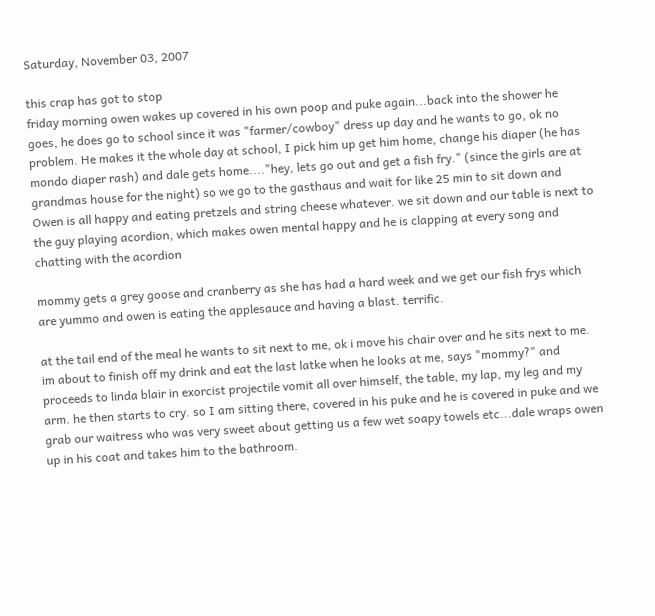Saturday, November 03, 2007

this crap has got to stop
friday morning owen wakes up covered in his own poop and puke again...back into the shower he goes, he does go to school since it was "farmer/cowboy" dress up day and he wants to go, ok no problem. He makes it the whole day at school, I pick him up get him home, change his diaper (he has mondo diaper rash) and dale gets home...."hey, lets go out and get a fish fry." (since the girls are at grandmas house for the night) so we go to the gasthaus and wait for like 25 min to sit down and Owen is all happy and eating pretzels and string cheese whatever. we sit down and our table is next to the guy playing acordion, which makes owen mental happy and he is clapping at every song and chatting with the acordion

mommy gets a grey goose and cranberry as she has had a hard week and we get our fish frys which are yummo and owen is eating the applesauce and having a blast. terrific.

at the tail end of the meal he wants to sit next to me, ok i move his chair over and he sits next to me. im about to finish off my drink and eat the last latke when he looks at me, says "mommy?" and proceeds to linda blair in exorcist projectile vomit all over himself, the table, my lap, my leg and my arm. he then starts to cry. so I am sitting there, covered in his puke and he is covered in puke and we grab our waitress who was very sweet about getting us a few wet soapy towels etc...dale wraps owen up in his coat and takes him to the bathroom.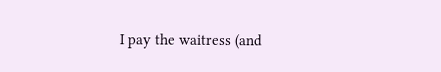I pay the waitress (and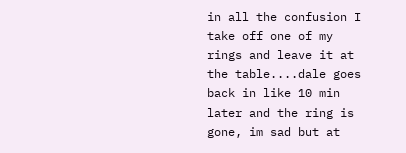in all the confusion I take off one of my rings and leave it at the table....dale goes back in like 10 min later and the ring is gone, im sad but at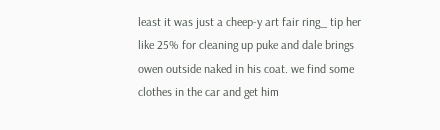least it was just a cheep-y art fair ring_ tip her like 25% for cleaning up puke and dale brings owen outside naked in his coat. we find some clothes in the car and get him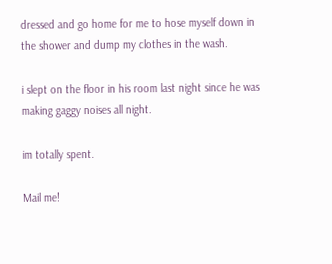dressed and go home for me to hose myself down in the shower and dump my clothes in the wash.

i slept on the floor in his room last night since he was making gaggy noises all night.

im totally spent.

Mail me!